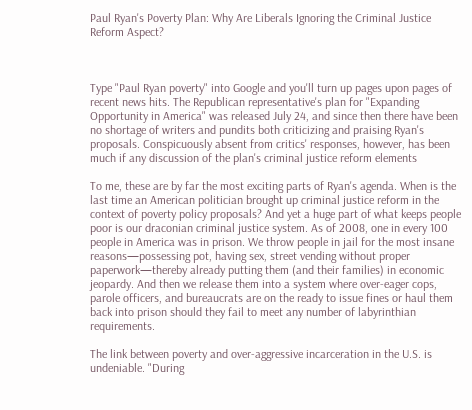Paul Ryan's Poverty Plan: Why Are Liberals Ignoring the Criminal Justice Reform Aspect?



Type "Paul Ryan poverty" into Google and you'll turn up pages upon pages of recent news hits. The Republican representative's plan for "Expanding Opportunity in America" was released July 24, and since then there have been no shortage of writers and pundits both criticizing and praising Ryan's proposals. Conspicuously absent from critics' responses, however, has been much if any discussion of the plan's criminal justice reform elements

To me, these are by far the most exciting parts of Ryan's agenda. When is the last time an American politician brought up criminal justice reform in the context of poverty policy proposals? And yet a huge part of what keeps people poor is our draconian criminal justice system. As of 2008, one in every 100 people in America was in prison. We throw people in jail for the most insane reasons—possessing pot, having sex, street vending without proper paperwork—thereby already putting them (and their families) in economic jeopardy. And then we release them into a system where over-eager cops, parole officers, and bureaucrats are on the ready to issue fines or haul them back into prison should they fail to meet any number of labyrinthian requirements.

The link between poverty and over-aggressive incarceration in the U.S. is undeniable. "During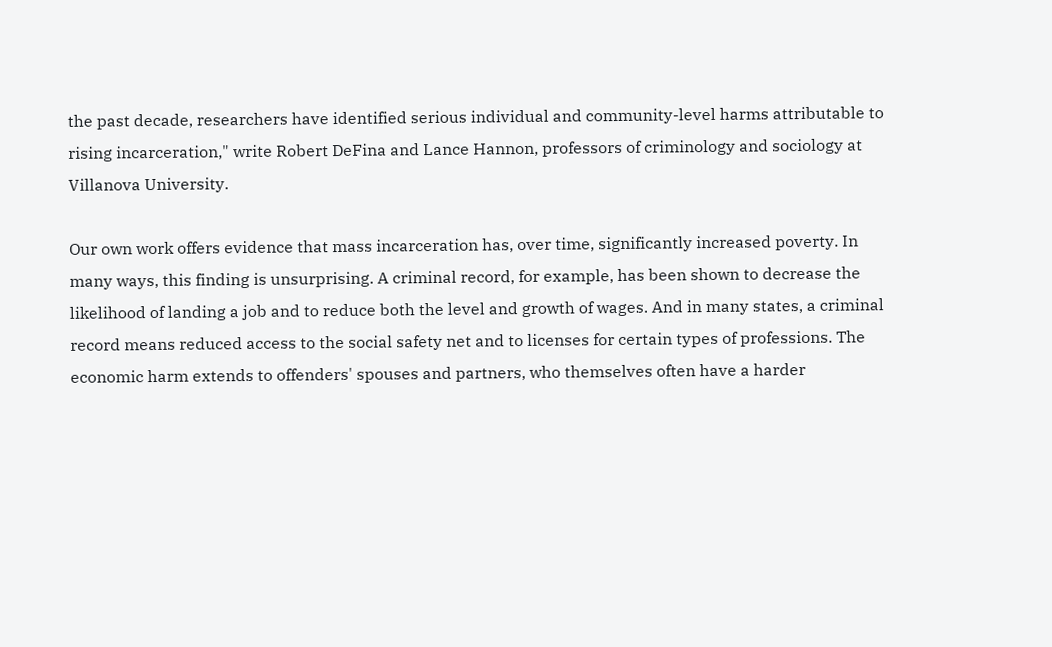the past decade, researchers have identified serious individual and community-level harms attributable to rising incarceration," write Robert DeFina and Lance Hannon, professors of criminology and sociology at Villanova University.

Our own work offers evidence that mass incarceration has, over time, significantly increased poverty. In many ways, this finding is unsurprising. A criminal record, for example, has been shown to decrease the likelihood of landing a job and to reduce both the level and growth of wages. And in many states, a criminal record means reduced access to the social safety net and to licenses for certain types of professions. The economic harm extends to offenders' spouses and partners, who themselves often have a harder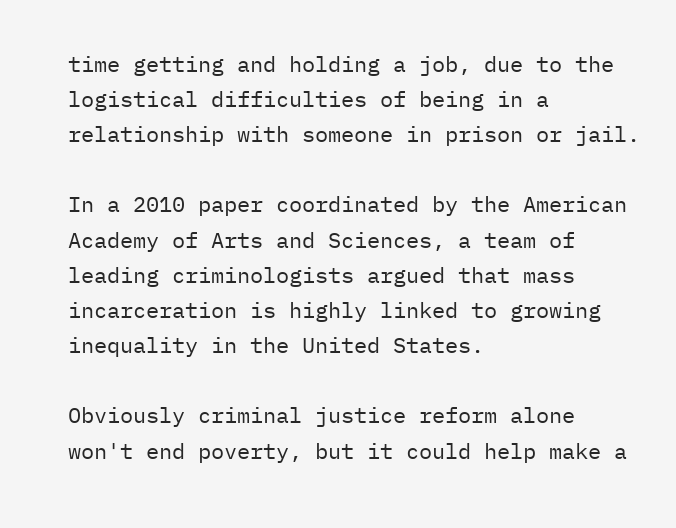time getting and holding a job, due to the logistical difficulties of being in a relationship with someone in prison or jail.

In a 2010 paper coordinated by the American Academy of Arts and Sciences, a team of leading criminologists argued that mass incarceration is highly linked to growing inequality in the United States.

Obviously criminal justice reform alone won't end poverty, but it could help make a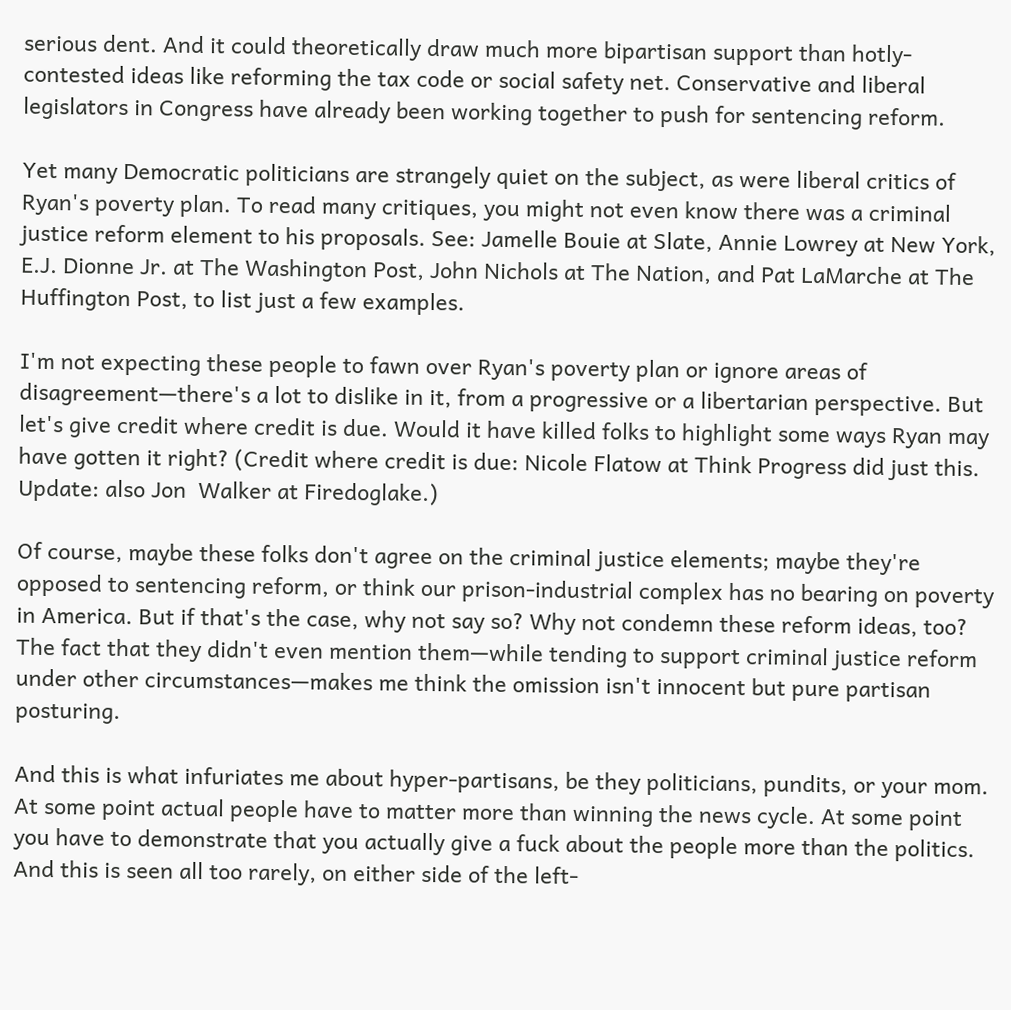serious dent. And it could theoretically draw much more bipartisan support than hotly-contested ideas like reforming the tax code or social safety net. Conservative and liberal legislators in Congress have already been working together to push for sentencing reform.

Yet many Democratic politicians are strangely quiet on the subject, as were liberal critics of Ryan's poverty plan. To read many critiques, you might not even know there was a criminal justice reform element to his proposals. See: Jamelle Bouie at Slate, Annie Lowrey at New York, E.J. Dionne Jr. at The Washington Post, John Nichols at The Nation, and Pat LaMarche at The Huffington Post, to list just a few examples.

I'm not expecting these people to fawn over Ryan's poverty plan or ignore areas of disagreement—there's a lot to dislike in it, from a progressive or a libertarian perspective. But let's give credit where credit is due. Would it have killed folks to highlight some ways Ryan may have gotten it right? (Credit where credit is due: Nicole Flatow at Think Progress did just this. Update: also Jon  Walker at Firedoglake.)

Of course, maybe these folks don't agree on the criminal justice elements; maybe they're opposed to sentencing reform, or think our prison-industrial complex has no bearing on poverty in America. But if that's the case, why not say so? Why not condemn these reform ideas, too? The fact that they didn't even mention them—while tending to support criminal justice reform under other circumstances—makes me think the omission isn't innocent but pure partisan posturing.

And this is what infuriates me about hyper-partisans, be they politicians, pundits, or your mom. At some point actual people have to matter more than winning the news cycle. At some point you have to demonstrate that you actually give a fuck about the people more than the politics. And this is seen all too rarely, on either side of the left-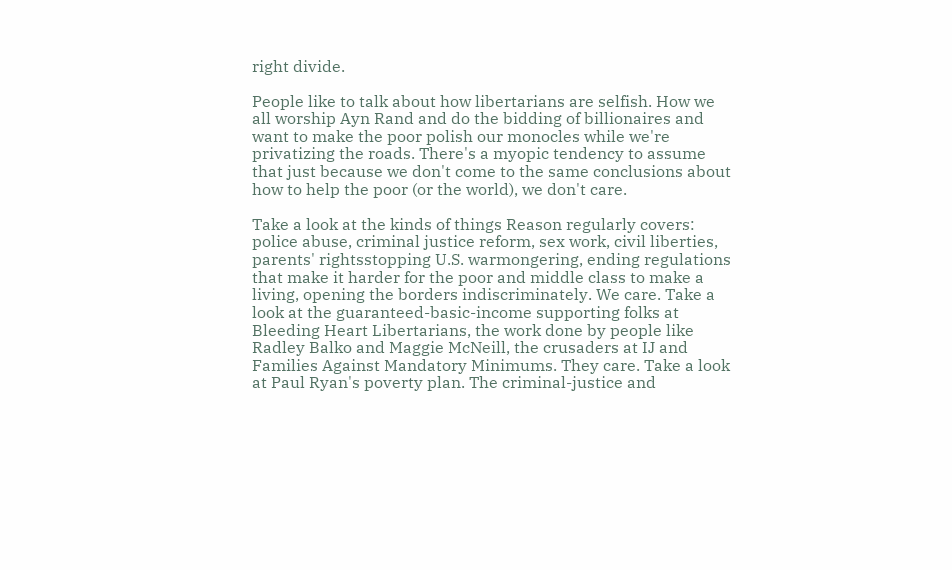right divide.

People like to talk about how libertarians are selfish. How we all worship Ayn Rand and do the bidding of billionaires and want to make the poor polish our monocles while we're privatizing the roads. There's a myopic tendency to assume that just because we don't come to the same conclusions about how to help the poor (or the world), we don't care.

Take a look at the kinds of things Reason regularly covers: police abuse, criminal justice reform, sex work, civil liberties, parents' rightsstopping U.S. warmongering, ending regulations that make it harder for the poor and middle class to make a living, opening the borders indiscriminately. We care. Take a look at the guaranteed-basic-income supporting folks at Bleeding Heart Libertarians, the work done by people like Radley Balko and Maggie McNeill, the crusaders at IJ and Families Against Mandatory Minimums. They care. Take a look at Paul Ryan's poverty plan. The criminal-justice and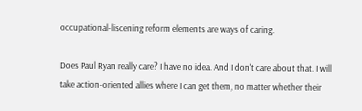occupational-liscening reform elements are ways of caring.

Does Paul Ryan really care? I have no idea. And I don't care about that. I will take action-oriented allies where I can get them, no matter whether their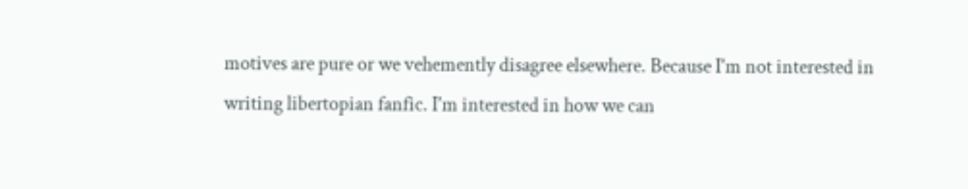motives are pure or we vehemently disagree elsewhere. Because I'm not interested in writing libertopian fanfic. I'm interested in how we can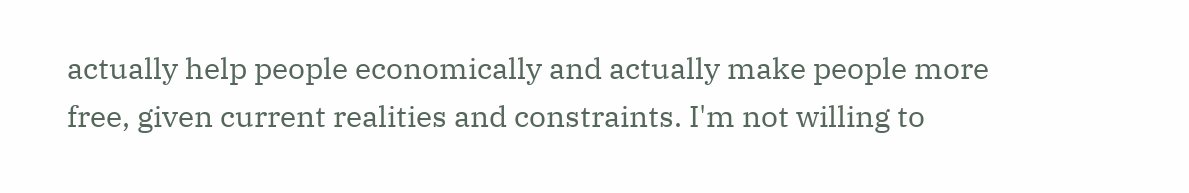actually help people economically and actually make people more free, given current realities and constraints. I'm not willing to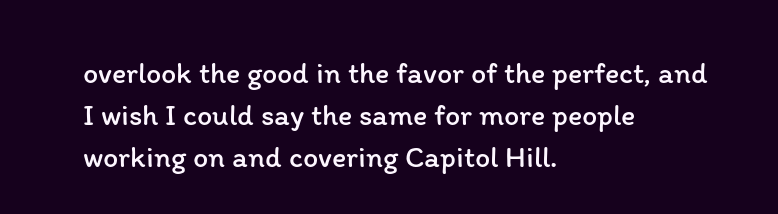overlook the good in the favor of the perfect, and I wish I could say the same for more people working on and covering Capitol Hill.